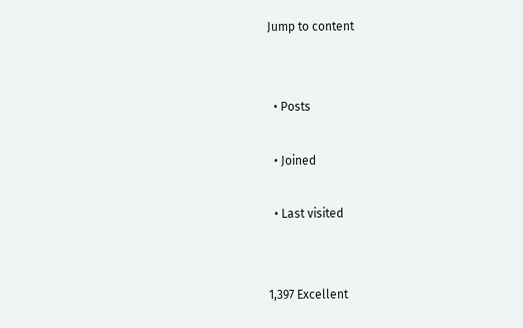Jump to content


  • Posts

  • Joined

  • Last visited


1,397 Excellent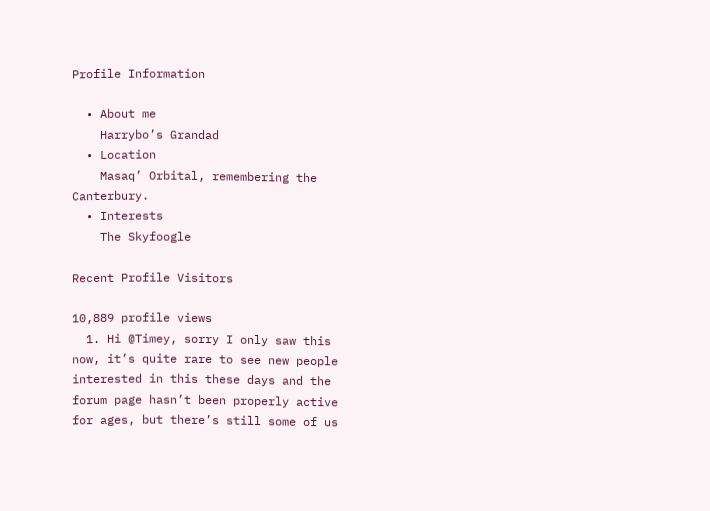Profile Information

  • About me
    Harrybo’s Grandad
  • Location
    Masaq’ Orbital, remembering the Canterbury.
  • Interests
    The Skyfoogle

Recent Profile Visitors

10,889 profile views
  1. Hi @Timey, sorry I only saw this now, it’s quite rare to see new people interested in this these days and the forum page hasn’t been properly active for ages, but there’s still some of us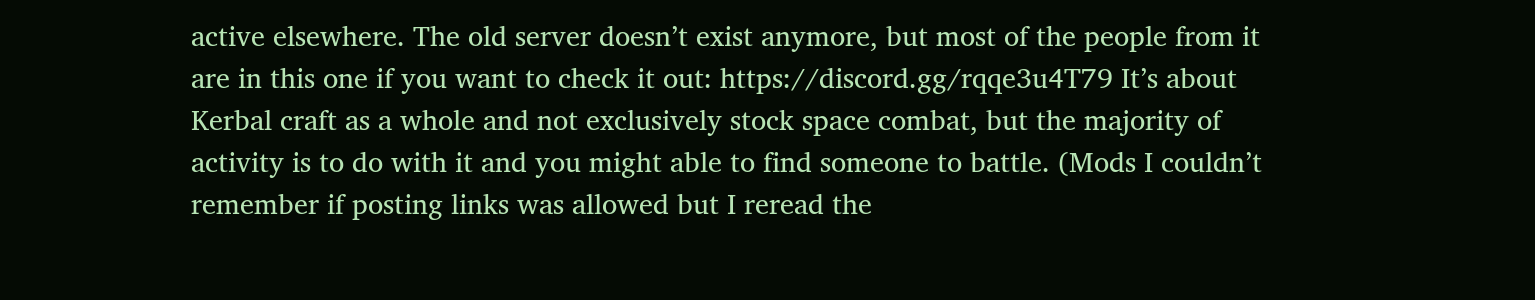active elsewhere. The old server doesn’t exist anymore, but most of the people from it are in this one if you want to check it out: https://discord.gg/rqqe3u4T79 It’s about Kerbal craft as a whole and not exclusively stock space combat, but the majority of activity is to do with it and you might able to find someone to battle. (Mods I couldn’t remember if posting links was allowed but I reread the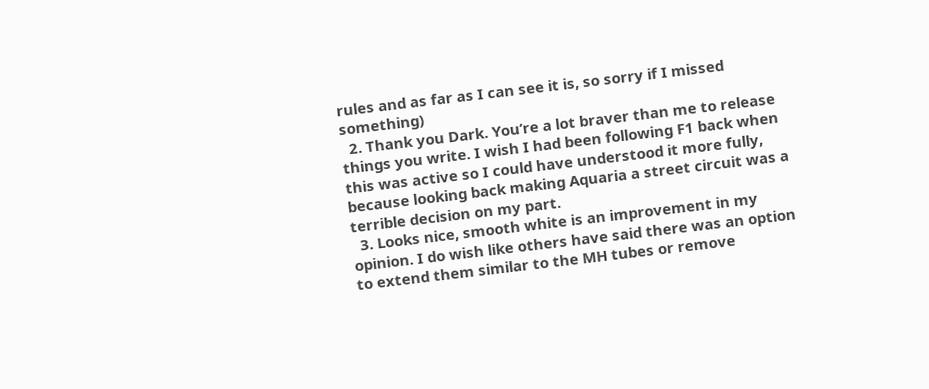rules and as far as I can see it is, so sorry if I missed something)
  2. Thank you Dark. You’re a lot braver than me to release things you write. I wish I had been following F1 back when this was active so I could have understood it more fully, because looking back making Aquaria a street circuit was a terrible decision on my part.
  3. Looks nice, smooth white is an improvement in my opinion. I do wish like others have said there was an option to extend them similar to the MH tubes or remove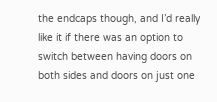the endcaps though, and I’d really like it if there was an option to switch between having doors on both sides and doors on just one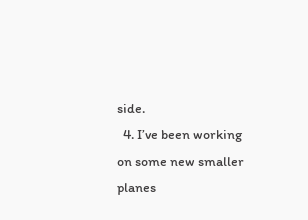side.
  4. I’ve been working on some new smaller planes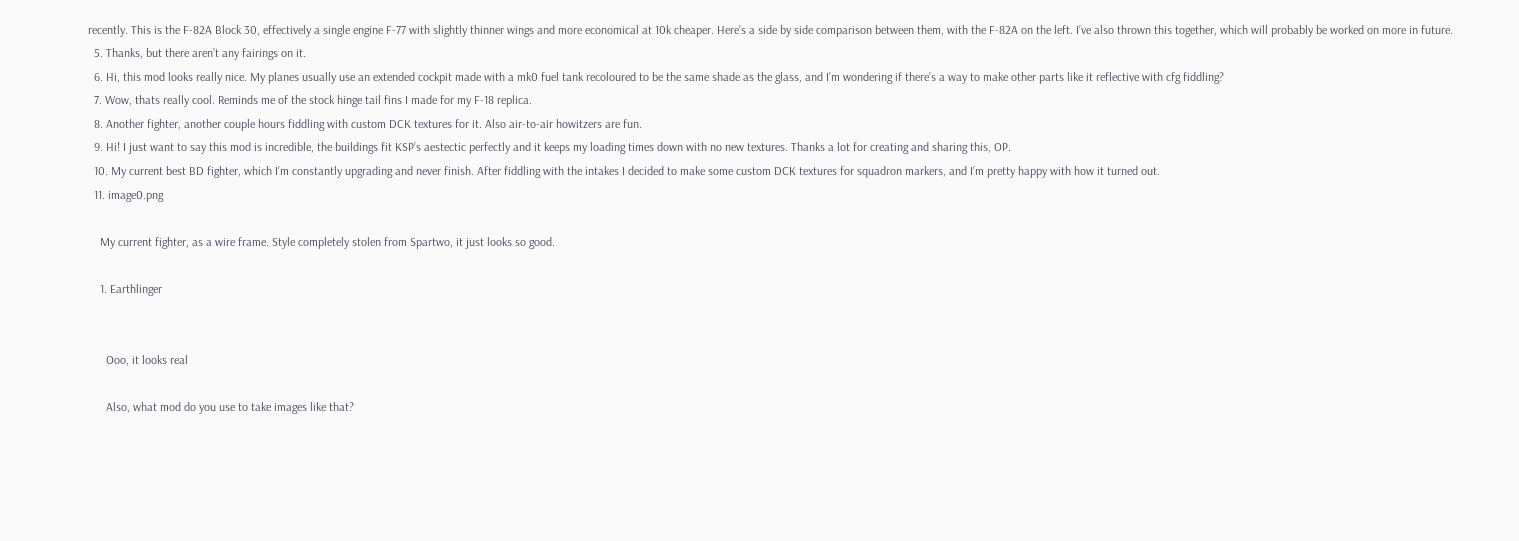recently. This is the F-82A Block 30, effectively a single engine F-77 with slightly thinner wings and more economical at 10k cheaper. Here’s a side by side comparison between them, with the F-82A on the left. I’ve also thrown this together, which will probably be worked on more in future.
  5. Thanks, but there aren’t any fairings on it.
  6. Hi, this mod looks really nice. My planes usually use an extended cockpit made with a mk0 fuel tank recoloured to be the same shade as the glass, and I’m wondering if there’s a way to make other parts like it reflective with cfg fiddling?
  7. Wow, thats really cool. Reminds me of the stock hinge tail fins I made for my F-18 replica.
  8. Another fighter, another couple hours fiddling with custom DCK textures for it. Also air-to-air howitzers are fun.
  9. Hi! I just want to say this mod is incredible, the buildings fit KSP’s aestectic perfectly and it keeps my loading times down with no new textures. Thanks a lot for creating and sharing this, OP.
  10. My current best BD fighter, which I’m constantly upgrading and never finish. After fiddling with the intakes I decided to make some custom DCK textures for squadron markers, and I’m pretty happy with how it turned out.
  11. image0.png

    My current fighter, as a wire frame. Style completely stolen from Spartwo, it just looks so good.

    1. Earthlinger


      Ooo, it looks real

      Also, what mod do you use to take images like that?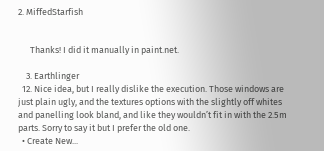2. MiffedStarfish


      Thanks! I did it manually in paint.net.

    3. Earthlinger
  12. Nice idea, but I really dislike the execution. Those windows are just plain ugly, and the textures options with the slightly off whites and panelling look bland, and like they wouldn’t fit in with the 2.5m parts. Sorry to say it but I prefer the old one.
  • Create New...